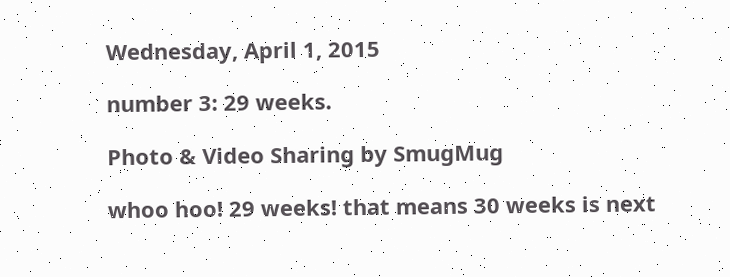Wednesday, April 1, 2015

number 3: 29 weeks.

Photo & Video Sharing by SmugMug

whoo hoo! 29 weeks! that means 30 weeks is next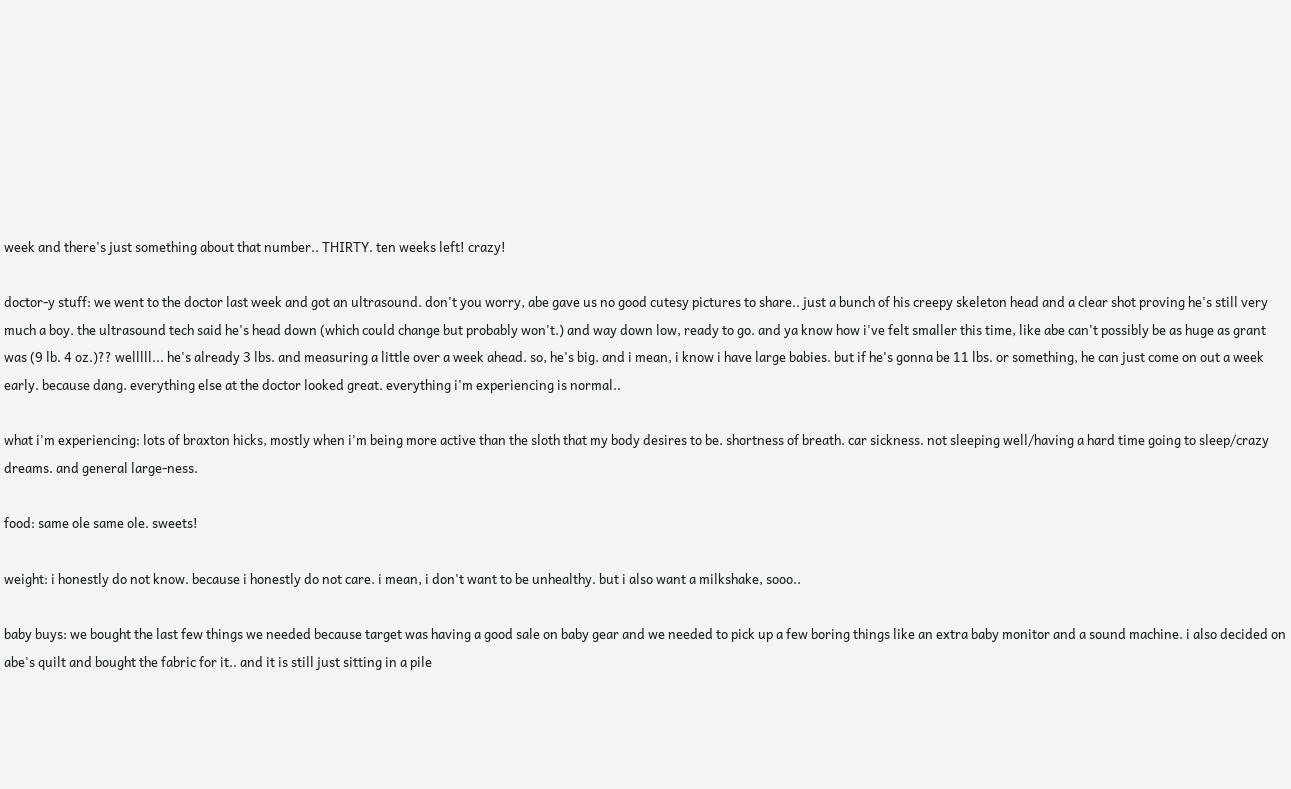week and there's just something about that number.. THIRTY. ten weeks left! crazy!

doctor-y stuff: we went to the doctor last week and got an ultrasound. don't you worry, abe gave us no good cutesy pictures to share.. just a bunch of his creepy skeleton head and a clear shot proving he's still very much a boy. the ultrasound tech said he's head down (which could change but probably won't.) and way down low, ready to go. and ya know how i've felt smaller this time, like abe can't possibly be as huge as grant was (9 lb. 4 oz.)?? welllll... he's already 3 lbs. and measuring a little over a week ahead. so, he's big. and i mean, i know i have large babies. but if he's gonna be 11 lbs. or something, he can just come on out a week early. because dang. everything else at the doctor looked great. everything i'm experiencing is normal..

what i'm experiencing: lots of braxton hicks, mostly when i'm being more active than the sloth that my body desires to be. shortness of breath. car sickness. not sleeping well/having a hard time going to sleep/crazy dreams. and general large-ness.

food: same ole same ole. sweets!

weight: i honestly do not know. because i honestly do not care. i mean, i don't want to be unhealthy. but i also want a milkshake, sooo..

baby buys: we bought the last few things we needed because target was having a good sale on baby gear and we needed to pick up a few boring things like an extra baby monitor and a sound machine. i also decided on abe's quilt and bought the fabric for it.. and it is still just sitting in a pile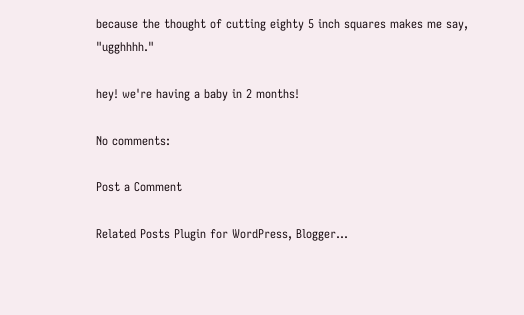because the thought of cutting eighty 5 inch squares makes me say, "ugghhhh."

hey! we're having a baby in 2 months!

No comments:

Post a Comment

Related Posts Plugin for WordPress, Blogger...